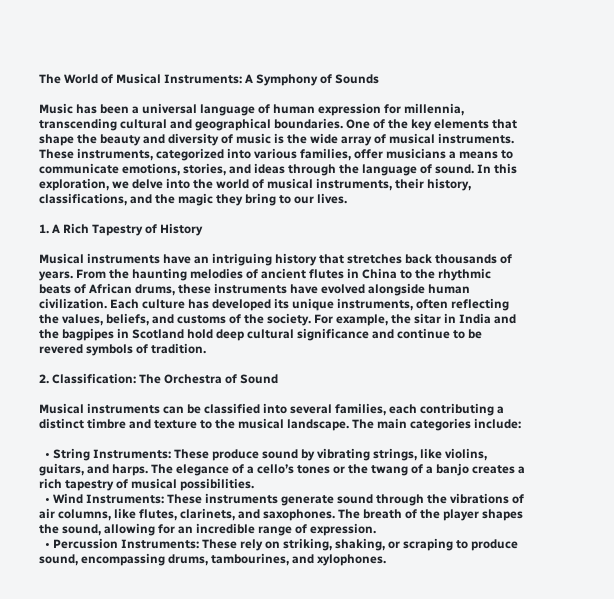The World of Musical Instruments: A Symphony of Sounds

Music has been a universal language of human expression for millennia, transcending cultural and geographical boundaries. One of the key elements that shape the beauty and diversity of music is the wide array of musical instruments. These instruments, categorized into various families, offer musicians a means to communicate emotions, stories, and ideas through the language of sound. In this exploration, we delve into the world of musical instruments, their history, classifications, and the magic they bring to our lives.

1. A Rich Tapestry of History

Musical instruments have an intriguing history that stretches back thousands of years. From the haunting melodies of ancient flutes in China to the rhythmic beats of African drums, these instruments have evolved alongside human civilization. Each culture has developed its unique instruments, often reflecting the values, beliefs, and customs of the society. For example, the sitar in India and the bagpipes in Scotland hold deep cultural significance and continue to be revered symbols of tradition.

2. Classification: The Orchestra of Sound

Musical instruments can be classified into several families, each contributing a distinct timbre and texture to the musical landscape. The main categories include:

  • String Instruments: These produce sound by vibrating strings, like violins, guitars, and harps. The elegance of a cello’s tones or the twang of a banjo creates a rich tapestry of musical possibilities.
  • Wind Instruments: These instruments generate sound through the vibrations of air columns, like flutes, clarinets, and saxophones. The breath of the player shapes the sound, allowing for an incredible range of expression.
  • Percussion Instruments: These rely on striking, shaking, or scraping to produce sound, encompassing drums, tambourines, and xylophones.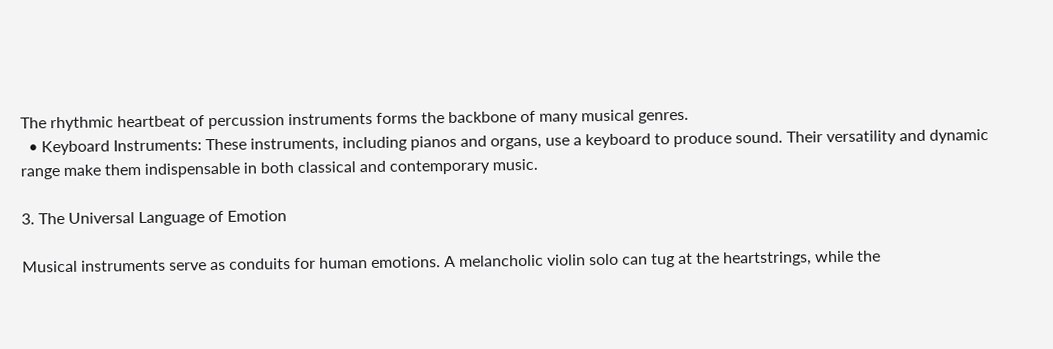The rhythmic heartbeat of percussion instruments forms the backbone of many musical genres.
  • Keyboard Instruments: These instruments, including pianos and organs, use a keyboard to produce sound. Their versatility and dynamic range make them indispensable in both classical and contemporary music.

3. The Universal Language of Emotion

Musical instruments serve as conduits for human emotions. A melancholic violin solo can tug at the heartstrings, while the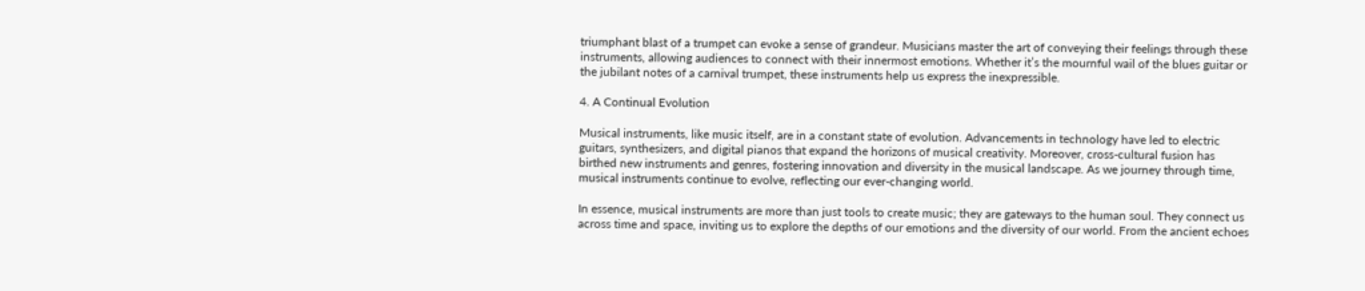triumphant blast of a trumpet can evoke a sense of grandeur. Musicians master the art of conveying their feelings through these instruments, allowing audiences to connect with their innermost emotions. Whether it’s the mournful wail of the blues guitar or the jubilant notes of a carnival trumpet, these instruments help us express the inexpressible.

4. A Continual Evolution

Musical instruments, like music itself, are in a constant state of evolution. Advancements in technology have led to electric guitars, synthesizers, and digital pianos that expand the horizons of musical creativity. Moreover, cross-cultural fusion has birthed new instruments and genres, fostering innovation and diversity in the musical landscape. As we journey through time, musical instruments continue to evolve, reflecting our ever-changing world.

In essence, musical instruments are more than just tools to create music; they are gateways to the human soul. They connect us across time and space, inviting us to explore the depths of our emotions and the diversity of our world. From the ancient echoes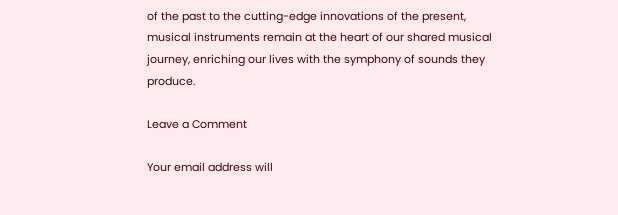of the past to the cutting-edge innovations of the present, musical instruments remain at the heart of our shared musical journey, enriching our lives with the symphony of sounds they produce.

Leave a Comment

Your email address will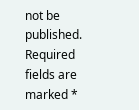not be published. Required fields are marked *